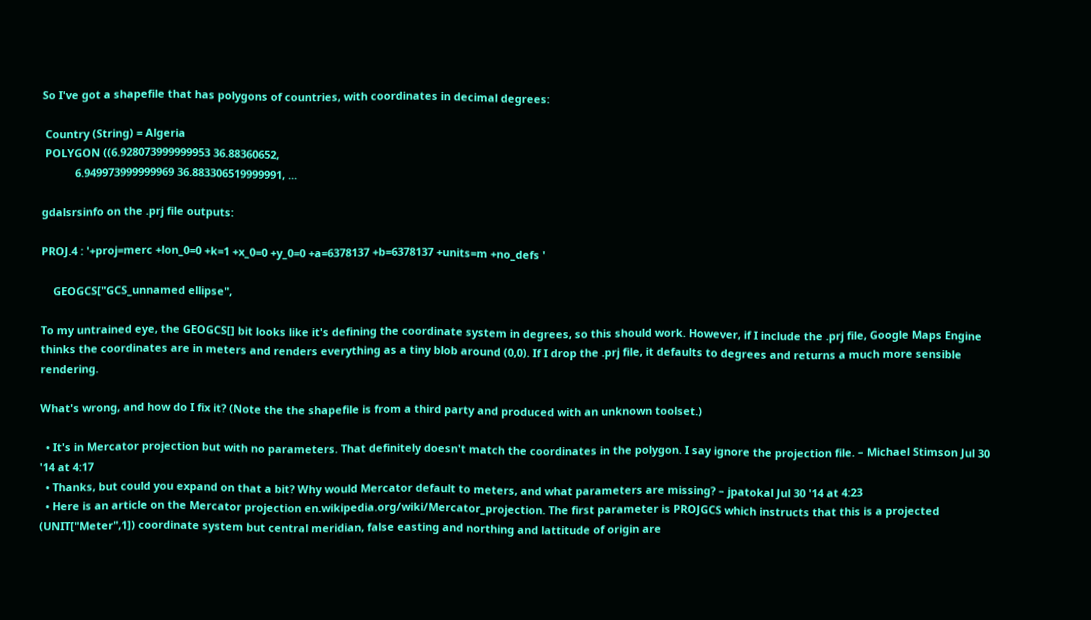So I've got a shapefile that has polygons of countries, with coordinates in decimal degrees:

 Country (String) = Algeria
 POLYGON ((6.928073999999953 36.88360652,
           6.949973999999969 36.883306519999991, ...

gdalsrsinfo on the .prj file outputs:

PROJ.4 : '+proj=merc +lon_0=0 +k=1 +x_0=0 +y_0=0 +a=6378137 +b=6378137 +units=m +no_defs '

    GEOGCS["GCS_unnamed ellipse",

To my untrained eye, the GEOGCS[] bit looks like it's defining the coordinate system in degrees, so this should work. However, if I include the .prj file, Google Maps Engine thinks the coordinates are in meters and renders everything as a tiny blob around (0,0). If I drop the .prj file, it defaults to degrees and returns a much more sensible rendering.

What's wrong, and how do I fix it? (Note the the shapefile is from a third party and produced with an unknown toolset.)

  • It's in Mercator projection but with no parameters. That definitely doesn't match the coordinates in the polygon. I say ignore the projection file. – Michael Stimson Jul 30 '14 at 4:17
  • Thanks, but could you expand on that a bit? Why would Mercator default to meters, and what parameters are missing? – jpatokal Jul 30 '14 at 4:23
  • Here is an article on the Mercator projection en.wikipedia.org/wiki/Mercator_projection. The first parameter is PROJGCS which instructs that this is a projected (UNIT["Meter",1]) coordinate system but central meridian, false easting and northing and lattitude of origin are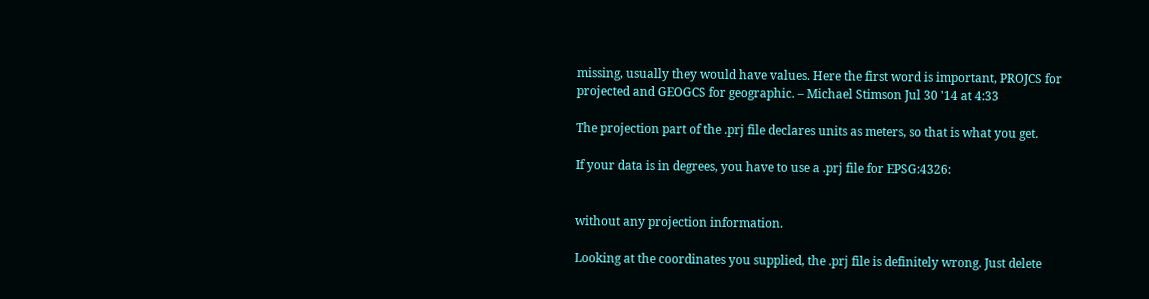missing, usually they would have values. Here the first word is important, PROJCS for projected and GEOGCS for geographic. – Michael Stimson Jul 30 '14 at 4:33

The projection part of the .prj file declares units as meters, so that is what you get.

If your data is in degrees, you have to use a .prj file for EPSG:4326:


without any projection information.

Looking at the coordinates you supplied, the .prj file is definitely wrong. Just delete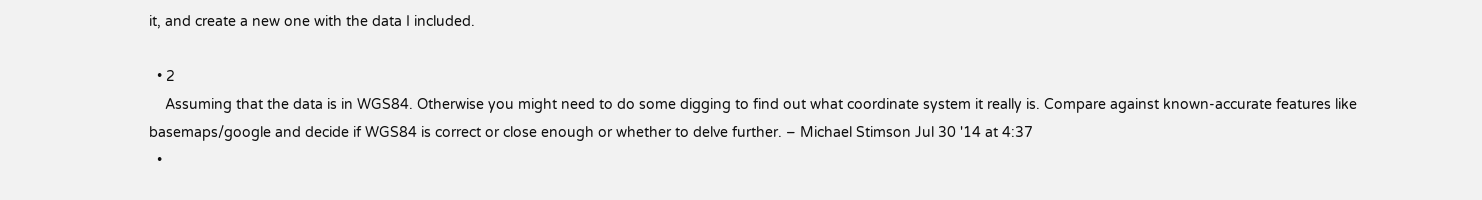it, and create a new one with the data I included.

  • 2
    Assuming that the data is in WGS84. Otherwise you might need to do some digging to find out what coordinate system it really is. Compare against known-accurate features like basemaps/google and decide if WGS84 is correct or close enough or whether to delve further. – Michael Stimson Jul 30 '14 at 4:37
  •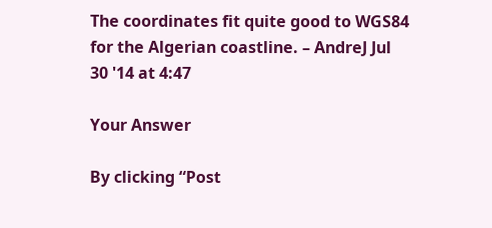The coordinates fit quite good to WGS84 for the Algerian coastline. – AndreJ Jul 30 '14 at 4:47

Your Answer

By clicking “Post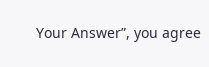Your Answer”, you agree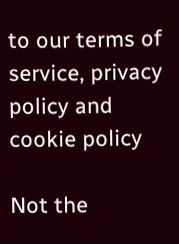to our terms of service, privacy policy and cookie policy

Not the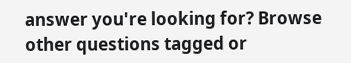answer you're looking for? Browse other questions tagged or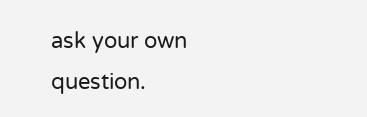ask your own question.